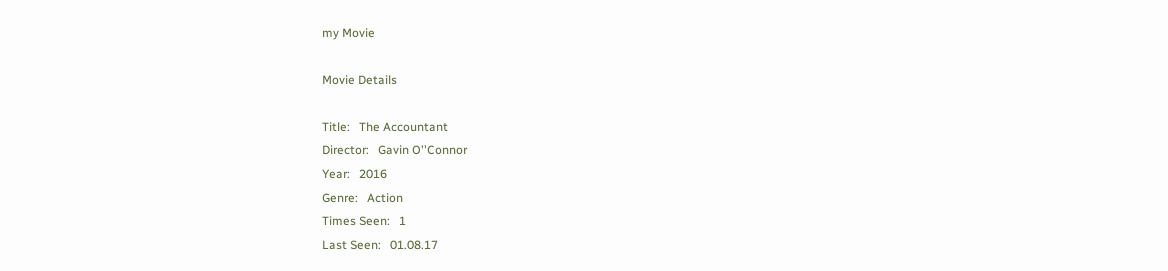my Movie

Movie Details

Title:   The Accountant
Director:   Gavin O''Connor
Year:   2016
Genre:   Action
Times Seen:   1
Last Seen:   01.08.17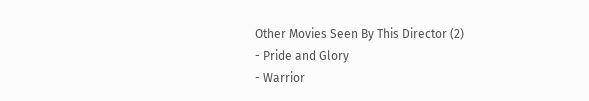Other Movies Seen By This Director (2)
- Pride and Glory
- Warrior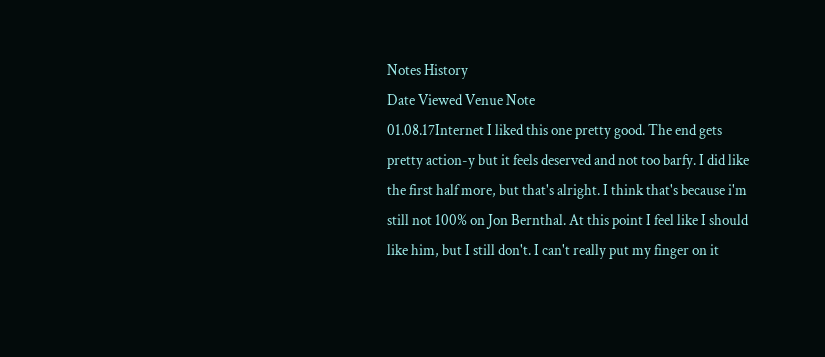Notes History
Date Viewed Venue Note
01.08.17Internet I liked this one pretty good. The end gets pretty action-y but it feels deserved and not too barfy. I did like the first half more, but that's alright. I think that's because i'm still not 100% on Jon Bernthal. At this point I feel like I should like him, but I still don't. I can't really put my finger on it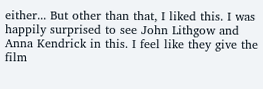either... But other than that, I liked this. I was happily surprised to see John Lithgow and Anna Kendrick in this. I feel like they give the film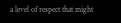a level of respect that might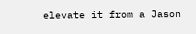elevate it from a Jason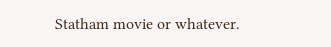Statham movie or whatever.